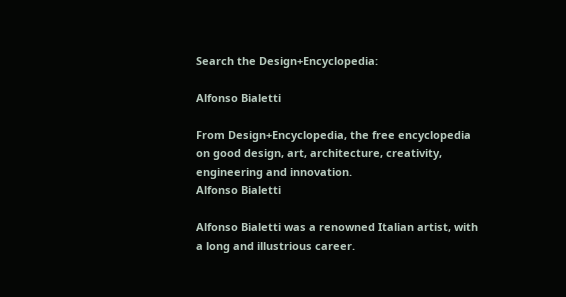Search the Design+Encyclopedia:

Alfonso Bialetti

From Design+Encyclopedia, the free encyclopedia on good design, art, architecture, creativity, engineering and innovation.
Alfonso Bialetti

Alfonso Bialetti was a renowned Italian artist, with a long and illustrious career.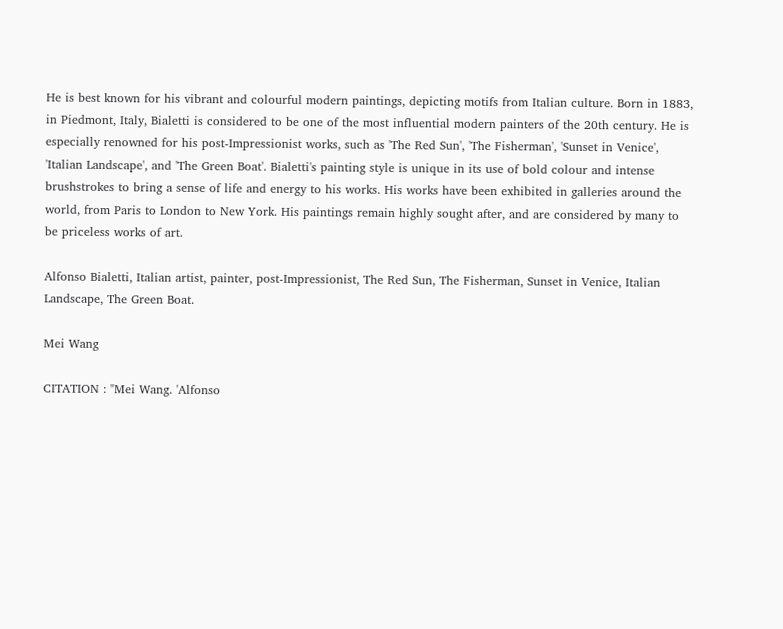He is best known for his vibrant and colourful modern paintings, depicting motifs from Italian culture. Born in 1883, in Piedmont, Italy, Bialetti is considered to be one of the most influential modern painters of the 20th century. He is especially renowned for his post-Impressionist works, such as 'The Red Sun', 'The Fisherman', 'Sunset in Venice', 'Italian Landscape', and 'The Green Boat'. Bialetti's painting style is unique in its use of bold colour and intense brushstrokes to bring a sense of life and energy to his works. His works have been exhibited in galleries around the world, from Paris to London to New York. His paintings remain highly sought after, and are considered by many to be priceless works of art.

Alfonso Bialetti, Italian artist, painter, post-Impressionist, The Red Sun, The Fisherman, Sunset in Venice, Italian Landscape, The Green Boat.

Mei Wang

CITATION : "Mei Wang. 'Alfonso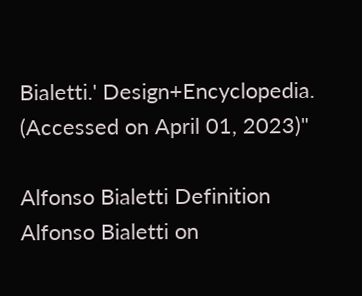Bialetti.' Design+Encyclopedia. (Accessed on April 01, 2023)"

Alfonso Bialetti Definition
Alfonso Bialetti on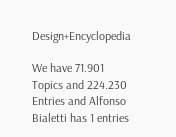Design+Encyclopedia

We have 71.901 Topics and 224.230 Entries and Alfonso Bialetti has 1 entries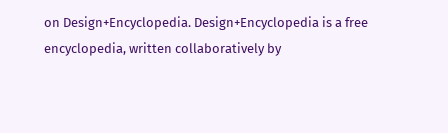on Design+Encyclopedia. Design+Encyclopedia is a free encyclopedia, written collaboratively by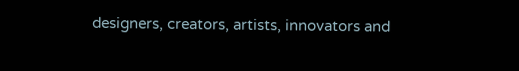designers, creators, artists, innovators and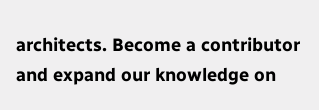architects. Become a contributor and expand our knowledge on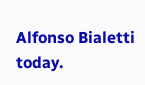Alfonso Bialetti today.